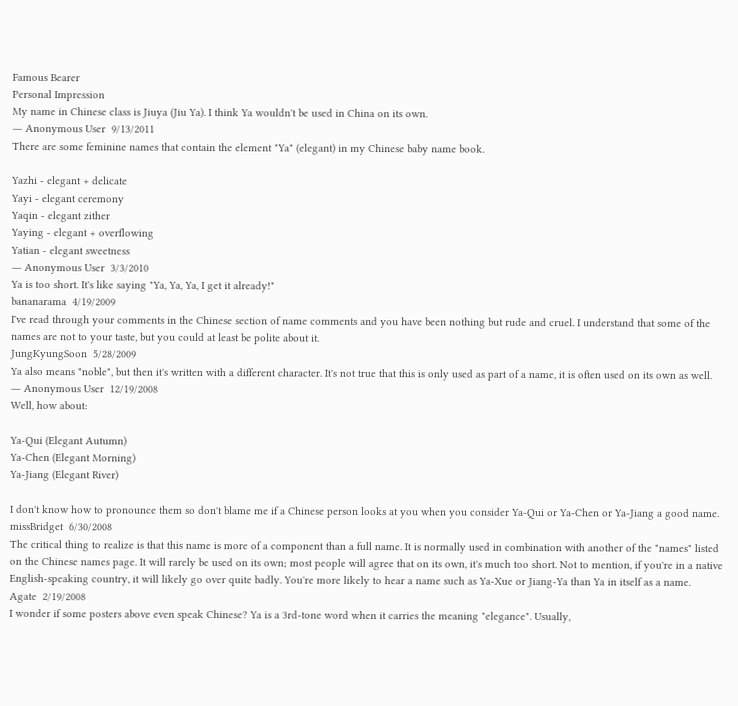Famous Bearer
Personal Impression
My name in Chinese class is Jiuya (Jiu Ya). I think Ya wouldn't be used in China on its own.
― Anonymous User  9/13/2011
There are some feminine names that contain the element "Ya" (elegant) in my Chinese baby name book.

Yazhi - elegant + delicate
Yayi - elegant ceremony
Yaqin - elegant zither
Yaying - elegant + overflowing
Yatian - elegant sweetness
― Anonymous User  3/3/2010
Ya is too short. It's like saying "Ya, Ya, Ya, I get it already!"
bananarama  4/19/2009
I've read through your comments in the Chinese section of name comments and you have been nothing but rude and cruel. I understand that some of the names are not to your taste, but you could at least be polite about it.
JungKyungSoon  5/28/2009
Ya also means "noble", but then it's written with a different character. It's not true that this is only used as part of a name, it is often used on its own as well.
― Anonymous User  12/19/2008
Well, how about:

Ya-Qui (Elegant Autumn)
Ya-Chen (Elegant Morning)
Ya-Jiang (Elegant River)

I don't know how to pronounce them so don't blame me if a Chinese person looks at you when you consider Ya-Qui or Ya-Chen or Ya-Jiang a good name.
missBridget  6/30/2008
The critical thing to realize is that this name is more of a component than a full name. It is normally used in combination with another of the "names" listed on the Chinese names page. It will rarely be used on its own; most people will agree that on its own, it's much too short. Not to mention, if you're in a native English-speaking country, it will likely go over quite badly. You're more likely to hear a name such as Ya-Xue or Jiang-Ya than Ya in itself as a name.
Agate  2/19/2008
I wonder if some posters above even speak Chinese? Ya is a 3rd-tone word when it carries the meaning "elegance". Usually,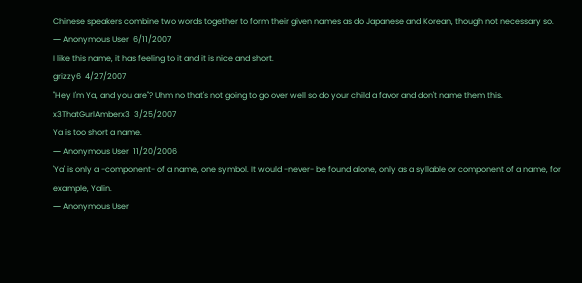Chinese speakers combine two words together to form their given names as do Japanese and Korean, though not necessary so.
― Anonymous User  6/11/2007
I like this name, it has feeling to it and it is nice and short.
grizzy6  4/27/2007
"Hey I'm Ya, and you are"? Uhm no that's not going to go over well so do your child a favor and don't name them this.
x3ThatGurlAmberx3  3/25/2007
Ya is too short a name.
― Anonymous User  11/20/2006
'Ya' is only a -component- of a name, one symbol. It would -never- be found alone, only as a syllable or component of a name, for example, Yalin.
― Anonymous User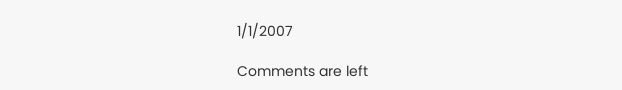1/1/2007

Comments are left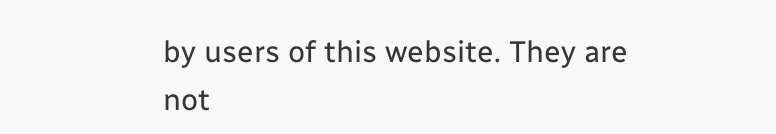by users of this website. They are not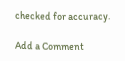checked for accuracy.

Add a Comment